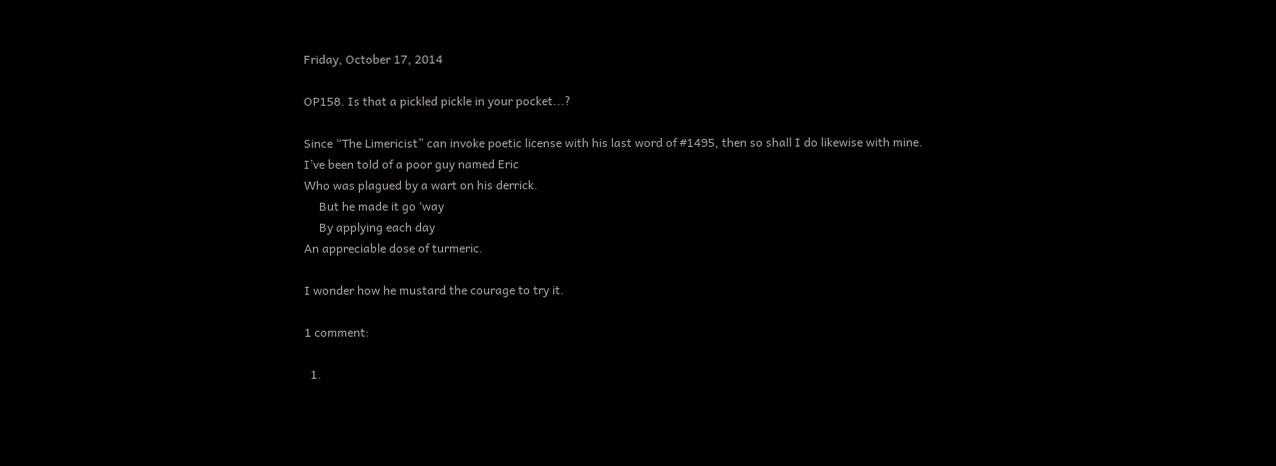Friday, October 17, 2014

OP158. Is that a pickled pickle in your pocket...?

Since “The Limericist” can invoke poetic license with his last word of #1495, then so shall I do likewise with mine.
I’ve been told of a poor guy named Eric
Who was plagued by a wart on his derrick.
     But he made it go ‘way
     By applying each day
An appreciable dose of turmeric.

I wonder how he mustard the courage to try it.

1 comment:

  1.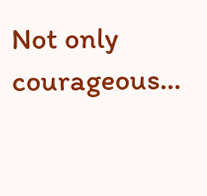Not only courageous...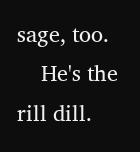sage, too.
    He's the rill dill.